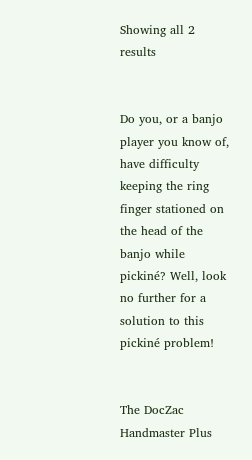Showing all 2 results


Do you, or a banjo player you know of, have difficulty keeping the ring finger stationed on the head of the banjo while pickiné? Well, look no further for a solution to this pickiné problem!


The DocZac Handmaster Plus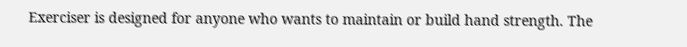Exerciser is designed for anyone who wants to maintain or build hand strength. The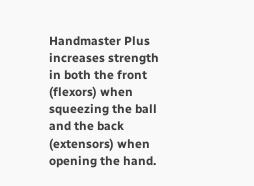Handmaster Plus increases strength in both the front (flexors) when squeezing the ball and the back (extensors) when opening the hand.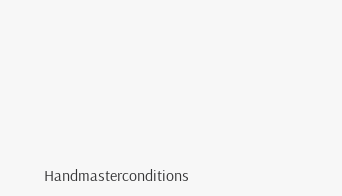Handmasterconditions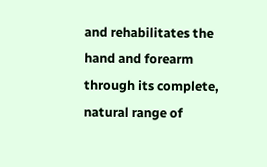and rehabilitates the hand and forearm through its complete, natural range of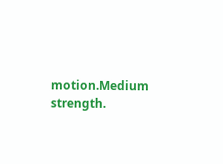motion.Medium strength.